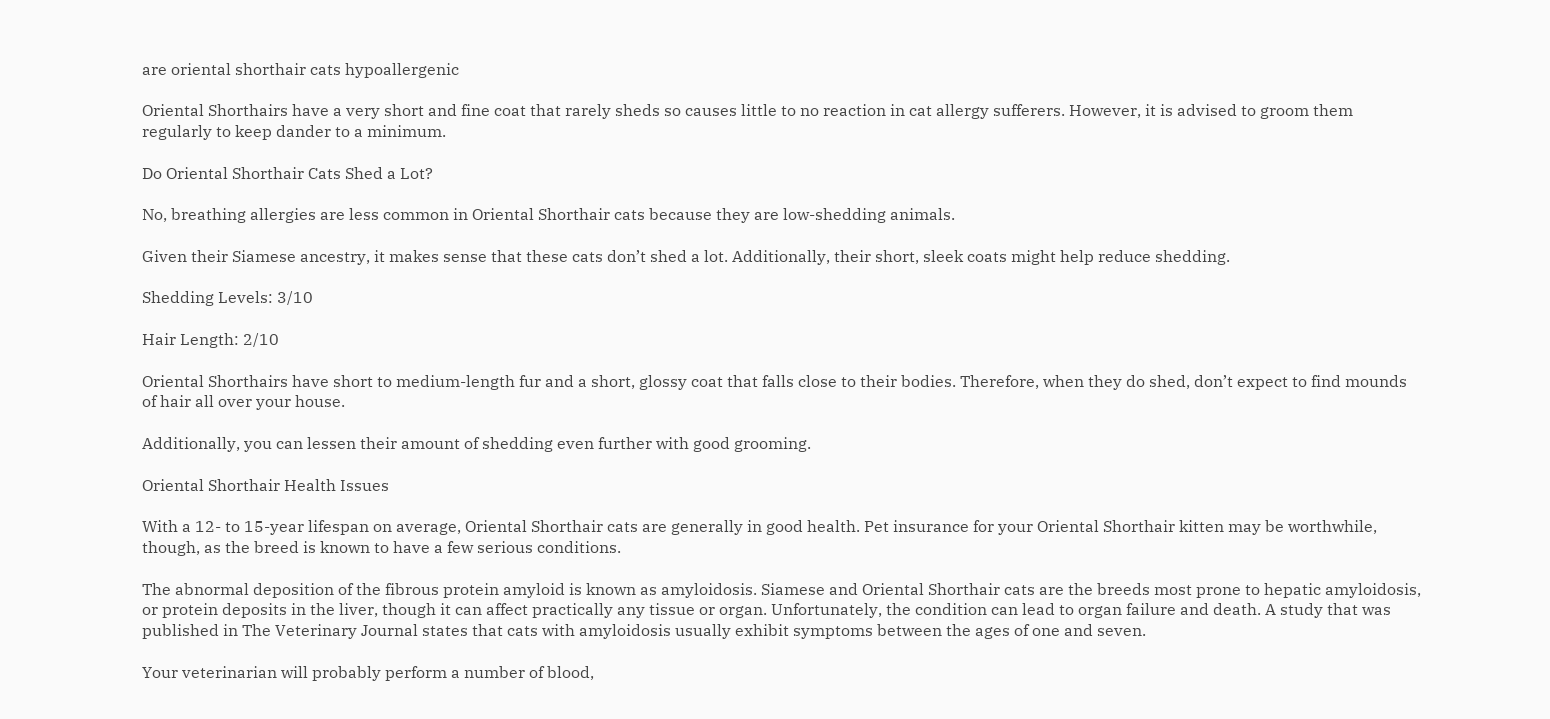are oriental shorthair cats hypoallergenic

Oriental Shorthairs have a very short and fine coat that rarely sheds so causes little to no reaction in cat allergy sufferers. However, it is advised to groom them regularly to keep dander to a minimum.

Do Oriental Shorthair Cats Shed a Lot?

No, breathing allergies are less common in Oriental Shorthair cats because they are low-shedding animals.

Given their Siamese ancestry, it makes sense that these cats don’t shed a lot. Additionally, their short, sleek coats might help reduce shedding.

Shedding Levels: 3/10

Hair Length: 2/10

Oriental Shorthairs have short to medium-length fur and a short, glossy coat that falls close to their bodies. Therefore, when they do shed, don’t expect to find mounds of hair all over your house.

Additionally, you can lessen their amount of shedding even further with good grooming.

Oriental Shorthair Health Issues

With a 12- to 15-year lifespan on average, Oriental Shorthair cats are generally in good health. Pet insurance for your Oriental Shorthair kitten may be worthwhile, though, as the breed is known to have a few serious conditions.

The abnormal deposition of the fibrous protein amyloid is known as amyloidosis. Siamese and Oriental Shorthair cats are the breeds most prone to hepatic amyloidosis, or protein deposits in the liver, though it can affect practically any tissue or organ. Unfortunately, the condition can lead to organ failure and death. A study that was published in The Veterinary Journal states that cats with amyloidosis usually exhibit symptoms between the ages of one and seven.

Your veterinarian will probably perform a number of blood,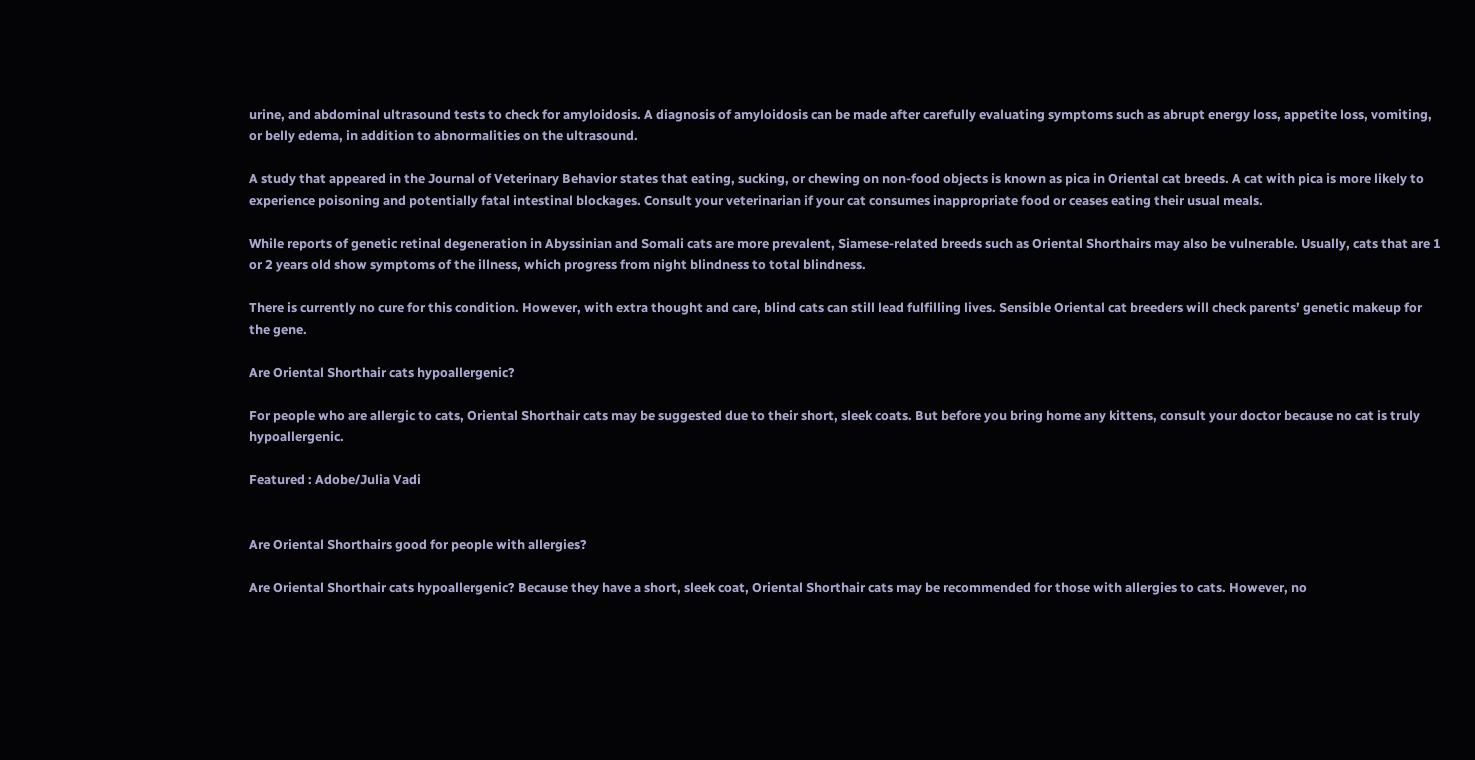urine, and abdominal ultrasound tests to check for amyloidosis. A diagnosis of amyloidosis can be made after carefully evaluating symptoms such as abrupt energy loss, appetite loss, vomiting, or belly edema, in addition to abnormalities on the ultrasound.

A study that appeared in the Journal of Veterinary Behavior states that eating, sucking, or chewing on non-food objects is known as pica in Oriental cat breeds. A cat with pica is more likely to experience poisoning and potentially fatal intestinal blockages. Consult your veterinarian if your cat consumes inappropriate food or ceases eating their usual meals.

While reports of genetic retinal degeneration in Abyssinian and Somali cats are more prevalent, Siamese-related breeds such as Oriental Shorthairs may also be vulnerable. Usually, cats that are 1 or 2 years old show symptoms of the illness, which progress from night blindness to total blindness.

There is currently no cure for this condition. However, with extra thought and care, blind cats can still lead fulfilling lives. Sensible Oriental cat breeders will check parents’ genetic makeup for the gene.

Are Oriental Shorthair cats hypoallergenic?

For people who are allergic to cats, Oriental Shorthair cats may be suggested due to their short, sleek coats. But before you bring home any kittens, consult your doctor because no cat is truly hypoallergenic.

Featured : Adobe/Julia Vadi


Are Oriental Shorthairs good for people with allergies?

Are Oriental Shorthair cats hypoallergenic? Because they have a short, sleek coat, Oriental Shorthair cats may be recommended for those with allergies to cats. However, no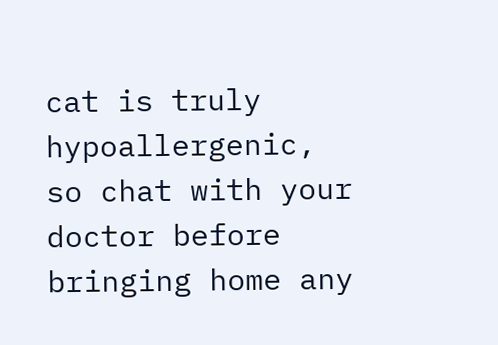cat is truly hypoallergenic, so chat with your doctor before bringing home any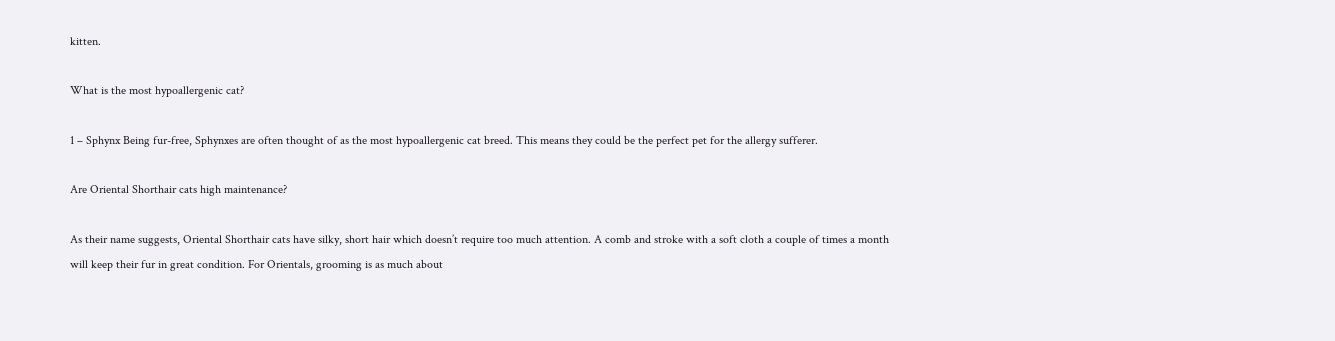kitten.

What is the most hypoallergenic cat?

1 – Sphynx Being fur-free, Sphynxes are often thought of as the most hypoallergenic cat breed. This means they could be the perfect pet for the allergy sufferer.

Are Oriental Shorthair cats high maintenance?

As their name suggests, Oriental Shorthair cats have silky, short hair which doesn’t require too much attention. A comb and stroke with a soft cloth a couple of times a month will keep their fur in great condition. For Orientals, grooming is as much about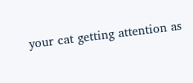your cat getting attention as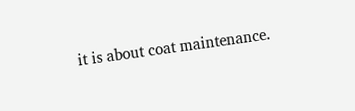it is about coat maintenance.